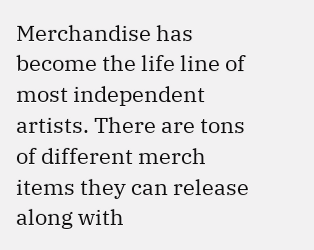Merchandise has become the life line of most independent artists. There are tons of different merch items they can release along with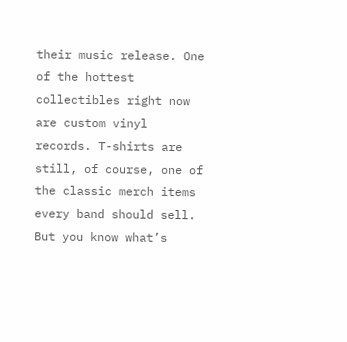their music release. One of the hottest collectibles right now are custom vinyl records. T-shirts are still, of course, one of the classic merch items every band should sell. But you know what’s